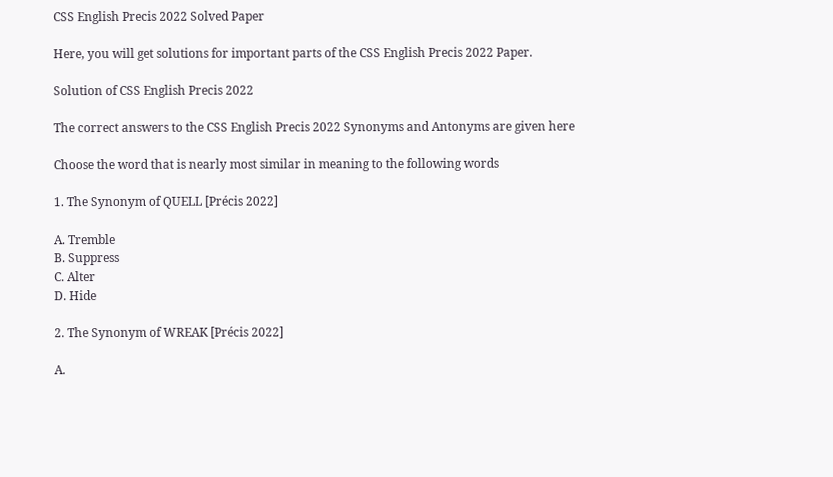CSS English Precis 2022 Solved Paper

Here, you will get solutions for important parts of the CSS English Precis 2022 Paper.

Solution of CSS English Precis 2022

The correct answers to the CSS English Precis 2022 Synonyms and Antonyms are given here

Choose the word that is nearly most similar in meaning to the following words

1. The Synonym of QUELL [Précis 2022]

A. Tremble
B. Suppress
C. Alter
D. Hide

2. The Synonym of WREAK [Précis 2022]

A.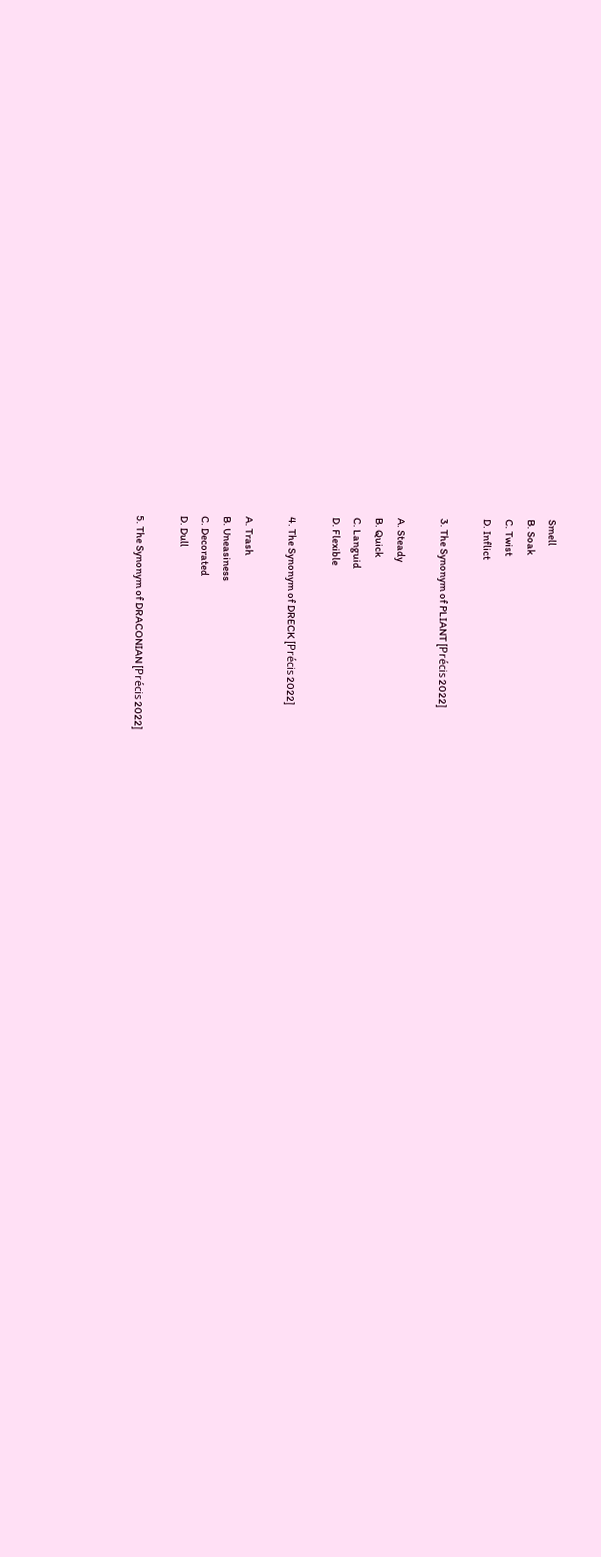Smell
B. Soak
C. Twist
D. Inflict

3. The Synonym of PLIANT [Précis 2022]

A. Steady
B. Quick
C. Languid
D. Flexible

4. The Synonym of DRECK [Précis 2022]

A. Trash
B. Uneasiness
C. Decorated
D. Dull

5. The Synonym of DRACONIAN [Précis 2022]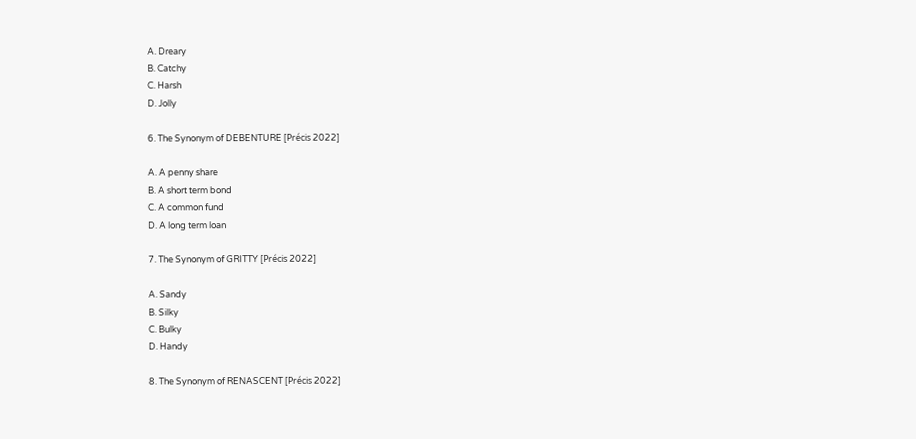A. Dreary
B. Catchy
C. Harsh
D. Jolly

6. The Synonym of DEBENTURE [Précis 2022]

A. A penny share
B. A short term bond
C. A common fund
D. A long term loan

7. The Synonym of GRITTY [Précis 2022]

A. Sandy
B. Silky
C. Bulky
D. Handy

8. The Synonym of RENASCENT [Précis 2022]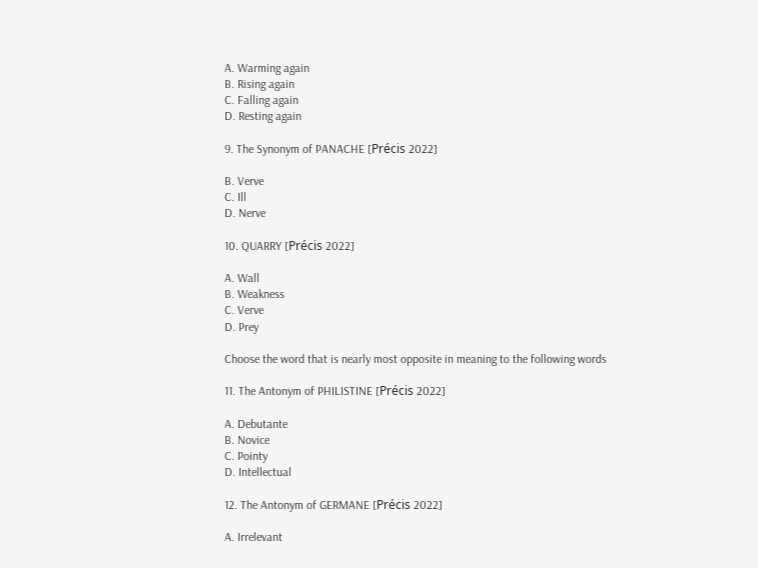A. Warming again
B. Rising again
C. Falling again
D. Resting again

9. The Synonym of PANACHE [Précis 2022]

B. Verve
C. Ill
D. Nerve

10. QUARRY [Précis 2022]

A. Wall
B. Weakness
C. Verve
D. Prey

Choose the word that is nearly most opposite in meaning to the following words

11. The Antonym of PHILISTINE [Précis 2022]

A. Debutante
B. Novice
C. Pointy
D. Intellectual

12. The Antonym of GERMANE [Précis 2022]

A. Irrelevant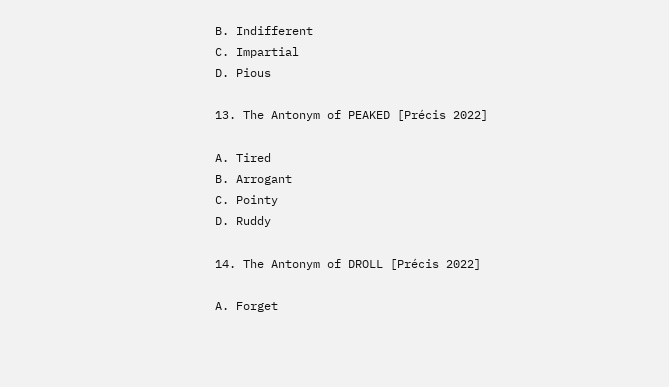B. Indifferent
C. Impartial
D. Pious

13. The Antonym of PEAKED [Précis 2022]

A. Tired
B. Arrogant
C. Pointy
D. Ruddy

14. The Antonym of DROLL [Précis 2022]

A. Forget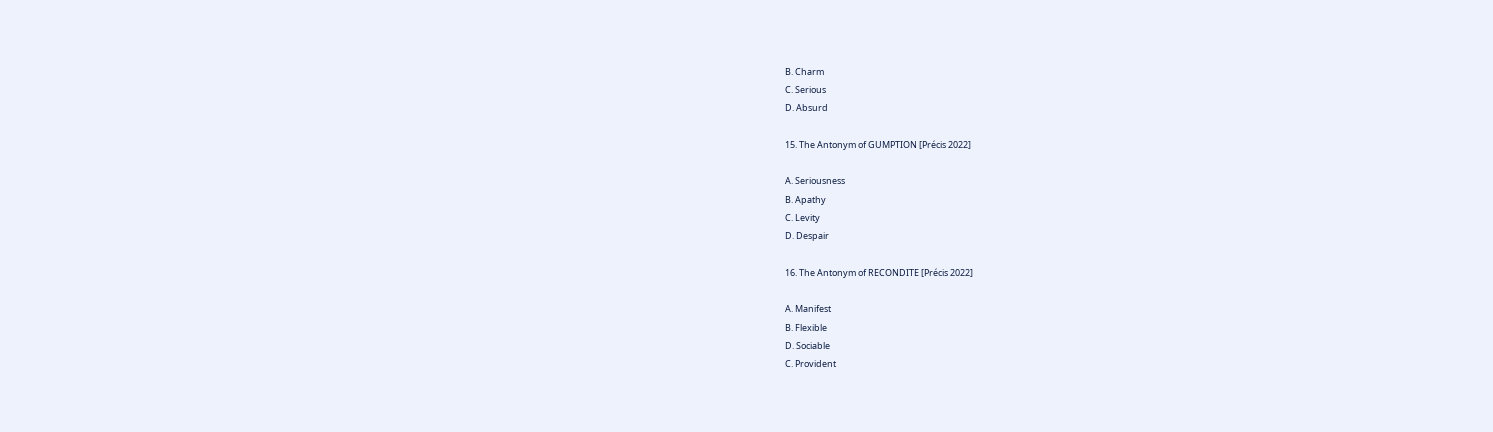B. Charm
C. Serious
D. Absurd

15. The Antonym of GUMPTION [Précis 2022]

A. Seriousness
B. Apathy
C. Levity
D. Despair

16. The Antonym of RECONDITE [Précis 2022]

A. Manifest
B. Flexible
D. Sociable
C. Provident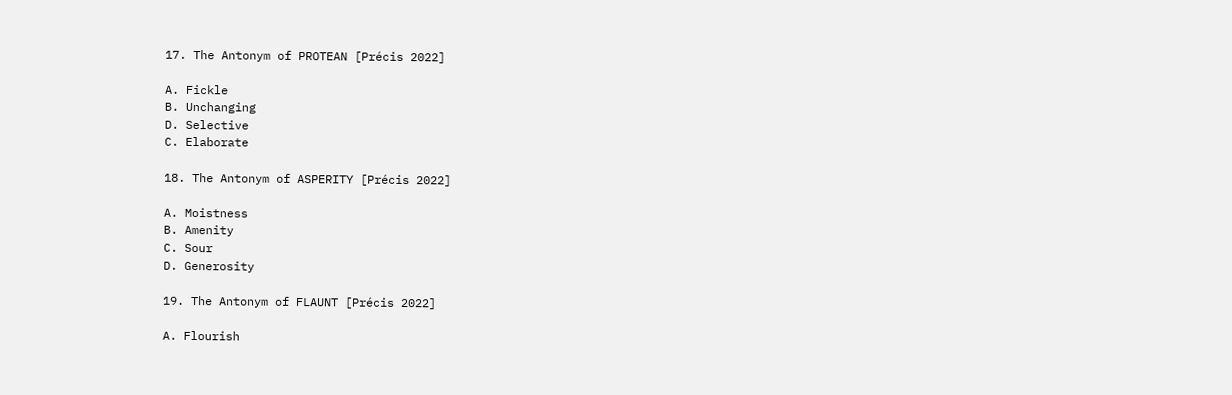17. The Antonym of PROTEAN [Précis 2022]

A. Fickle
B. Unchanging
D. Selective
C. Elaborate

18. The Antonym of ASPERITY [Précis 2022]

A. Moistness
B. Amenity
C. Sour
D. Generosity

19. The Antonym of FLAUNT [Précis 2022]

A. Flourish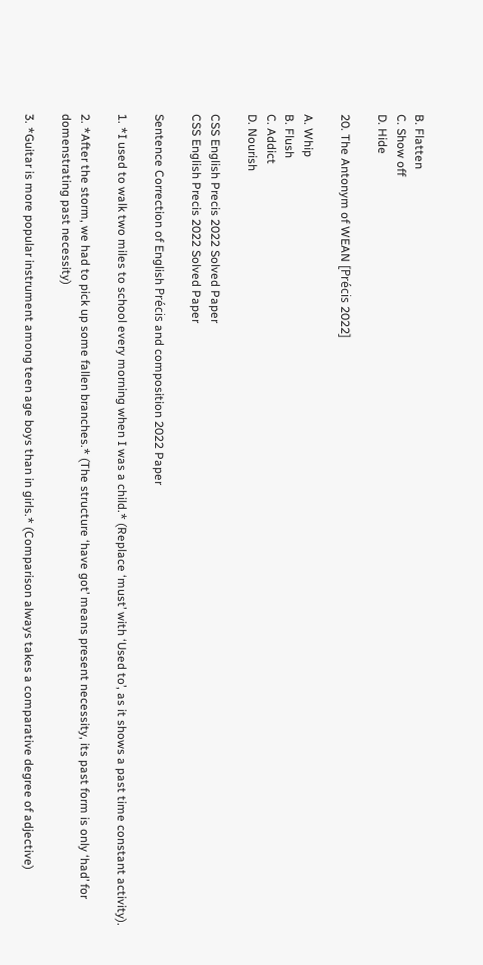B. Flatten
C. Show off
D. Hide

20. The Antonym of WEAN [Précis 2022]

A. Whip
B. Flush
C. Addict
D. Nourish

CSS English Precis 2022 Solved Paper
CSS English Precis 2022 Solved Paper

Sentence Correction of English Précis and composition 2022 Paper

1. *I used to walk two miles to school every morning when I was a child.* (Replace ‘must’ with ‘Used to’, as it shows a past time constant activity).

2. *After the storm, we had to pick up some fallen branches.* (The structure ‘have got’ means present necessity, its past form is only ‘had’ for domenstrating past necessity)

3. *Guitar is more popular instrument among teen age boys than in girls.* (Comparison always takes a comparative degree of adjective)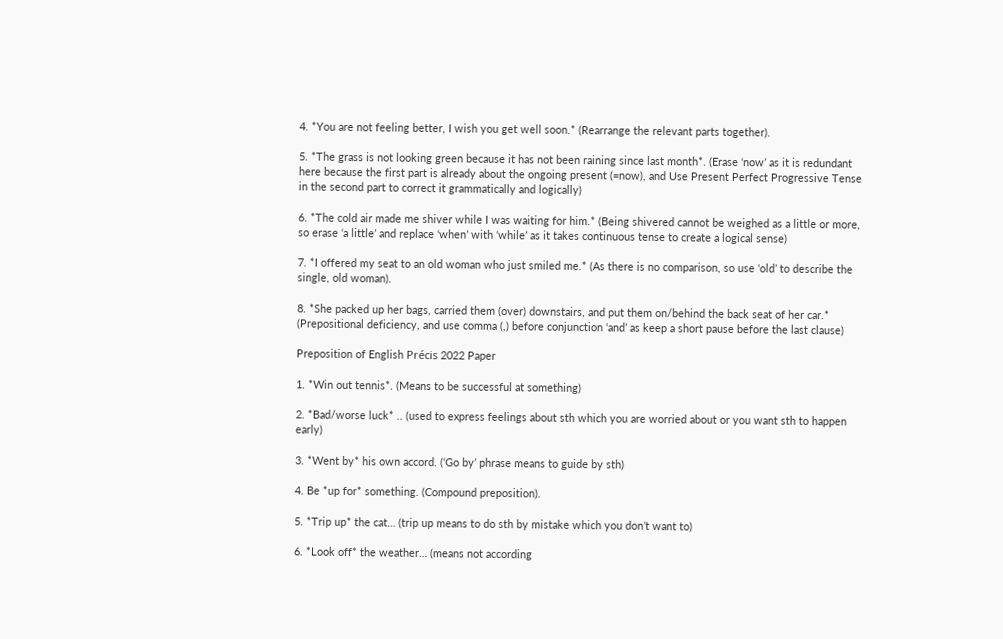4. *You are not feeling better, I wish you get well soon.* (Rearrange the relevant parts together).

5. *The grass is not looking green because it has not been raining since last month*. (Erase ‘now’ as it is redundant here because the first part is already about the ongoing present (=now), and Use Present Perfect Progressive Tense in the second part to correct it grammatically and logically)

6. *The cold air made me shiver while I was waiting for him.* (Being shivered cannot be weighed as a little or more, so erase ‘a little’ and replace ‘when’ with ‘while’ as it takes continuous tense to create a logical sense)

7. *I offered my seat to an old woman who just smiled me.* (As there is no comparison, so use ‘old’ to describe the single, old woman).

8. *She packed up her bags, carried them (over) downstairs, and put them on/behind the back seat of her car.* (Prepositional deficiency, and use comma (,) before conjunction ‘and’ as keep a short pause before the last clause)

Preposition of English Précis 2022 Paper

1. *Win out tennis*. (Means to be successful at something)

2. *Bad/worse luck* .. (used to express feelings about sth which you are worried about or you want sth to happen early)

3. *Went by* his own accord. (‘Go by’ phrase means to guide by sth)

4. Be *up for* something. (Compound preposition).

5. *Trip up* the cat… (trip up means to do sth by mistake which you don’t want to)

6. *Look off* the weather… (means not according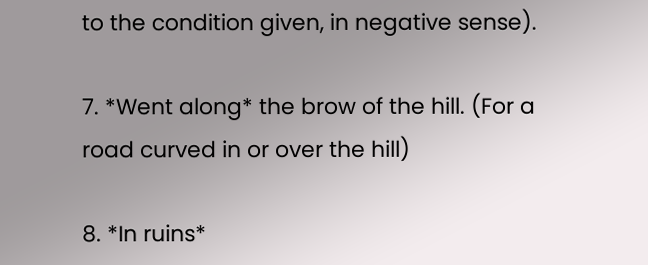to the condition given, in negative sense).

7. *Went along* the brow of the hill. (For a road curved in or over the hill)

8. *In ruins*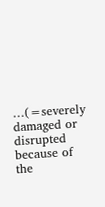…(=severely damaged or disrupted because of the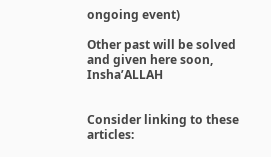ongoing event)

Other past will be solved and given here soon, Insha’ALLAH


Consider linking to these articles: